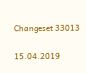Changeset 33013

15.04.2019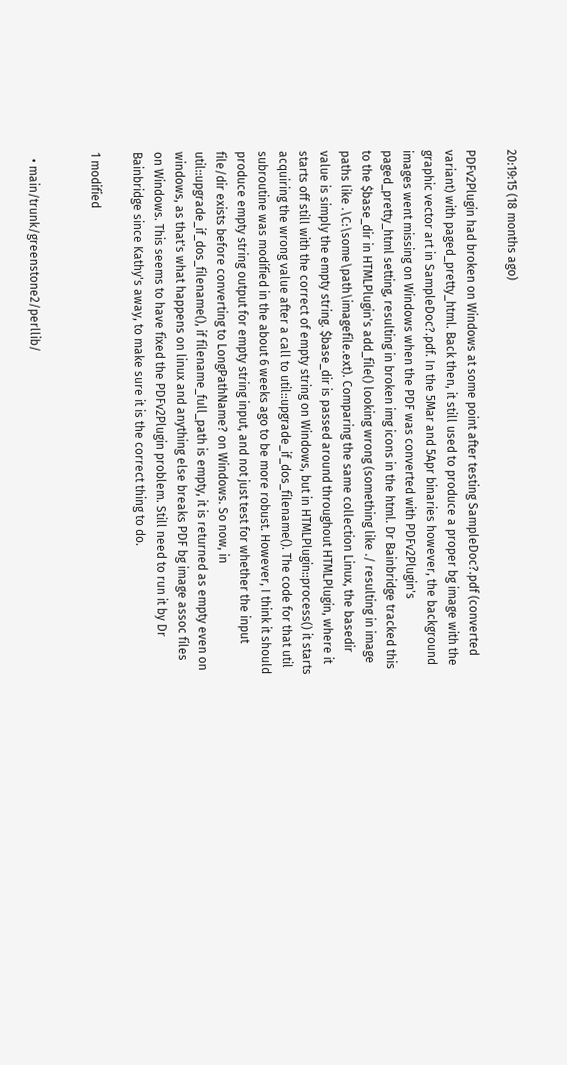20:19:15 (18 months ago)

PDFv2Plugin had broken on Windows at some point after testing SampleDoc?.pdf (converted variant) with paged_pretty_html. Back then, it still used to produce a proper bg image with the graphic vector art in SampleDoc?.pdf. In the 5Mar and 5Apr binaries however, the background images went missing on Windows when the PDF was converted with PDFv2Plugin's paged_pretty_html setting, resulting in broken img icons in the html. Dr Bainbridge tracked this to the $base_dir in HTMLPlugin's add_file() looking wrong (something like ./ resulting in image paths like .\C:\some\path\imagefile.ext). Comparing the same collection Linux, the basedir value is simply the empty string. $base_dir is passed around throughout HTMLPlugin, where it starts off still with the correct of empty string on Windows, but in HTMLPlugin::process() it starts acquiring the wrong value after a call to util::upgrade_if_dos_filename(). The code for that util subroutine was modified in the about 6 weeks ago to be more robust. However, I think it should produce empty string output for empty string input, and not just test for whether the input file/dir exists before converting to LongPathName? on Windows. So now, in util::upgrade_if_dos_filename(), if filename_full_path is empty, it is returned as empty even on windows, as that's what happens on linux and anything else breaks PDF bg image assoc files on Windows. This seems to have fixed the PDFv2Plugin problem. Still need to run it by Dr Bainbridge since Kathy's away, to make sure it is the correct thing to do.

1 modified


  • main/trunk/greenstone2/perllib/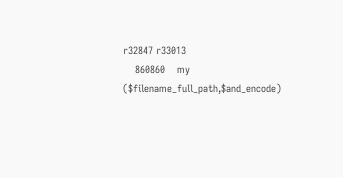r32847 r33013
    860860    my ($filename_full_path,$and_encode)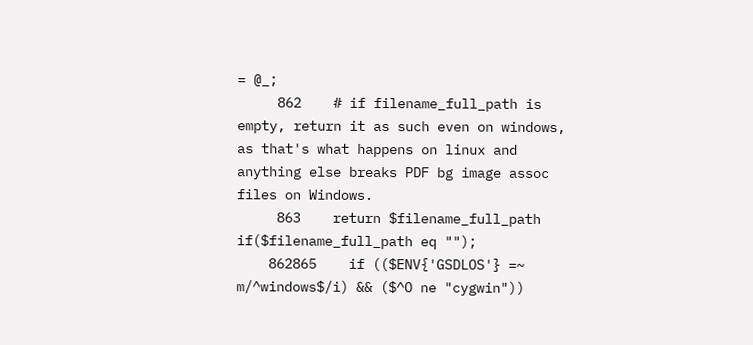= @_;
     862    # if filename_full_path is empty, return it as such even on windows, as that's what happens on linux and anything else breaks PDF bg image assoc files on Windows.
     863    return $filename_full_path if($filename_full_path eq "");
    862865    if (($ENV{'GSDLOS'} =~ m/^windows$/i) && ($^O ne "cygwin"))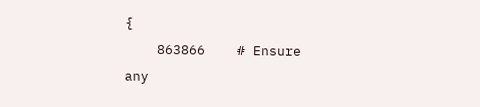{
    863866    # Ensure any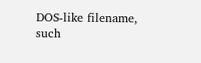DOS-like filename, such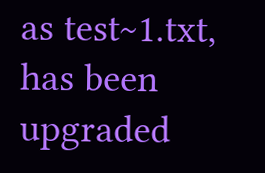as test~1.txt, has been upgraded